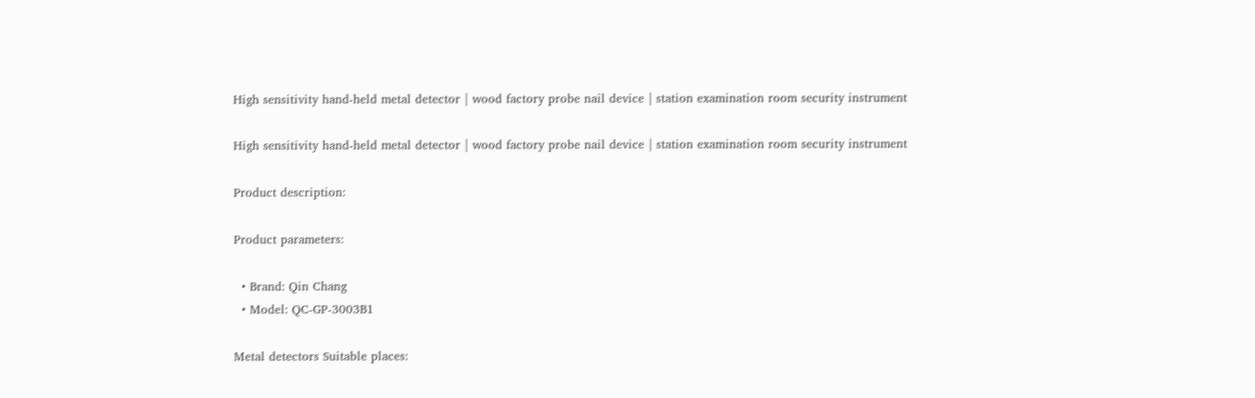High sensitivity hand-held metal detector | wood factory probe nail device | station examination room security instrument

High sensitivity hand-held metal detector | wood factory probe nail device | station examination room security instrument

Product description:

Product parameters:

  • Brand: Qin Chang
  • Model: QC-GP-3003B1

Metal detectors Suitable places: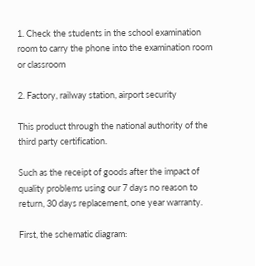1. Check the students in the school examination room to carry the phone into the examination room or classroom

2. Factory, railway station, airport security

This product through the national authority of the third party certification.

Such as the receipt of goods after the impact of quality problems using our 7 days no reason to return, 30 days replacement, one year warranty.

First, the schematic diagram: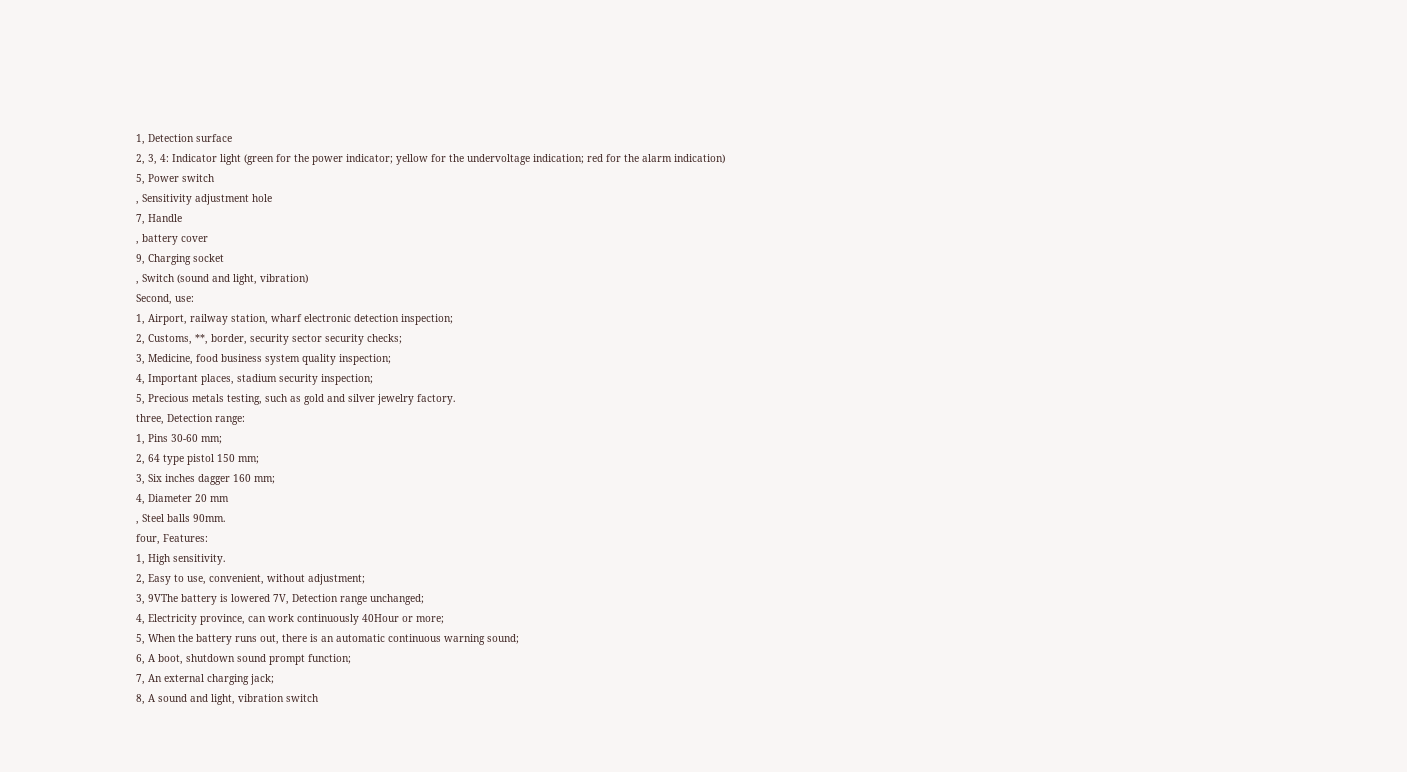1, Detection surface
2, 3, 4: Indicator light (green for the power indicator; yellow for the undervoltage indication; red for the alarm indication)
5, Power switch
, Sensitivity adjustment hole
7, Handle
, battery cover
9, Charging socket
, Switch (sound and light, vibration)
Second, use:
1, Airport, railway station, wharf electronic detection inspection;
2, Customs, **, border, security sector security checks;
3, Medicine, food business system quality inspection;
4, Important places, stadium security inspection;
5, Precious metals testing, such as gold and silver jewelry factory.
three, Detection range:
1, Pins 30-60 mm;
2, 64 type pistol 150 mm;
3, Six inches dagger 160 mm;
4, Diameter 20 mm
, Steel balls 90mm.
four, Features:
1, High sensitivity.
2, Easy to use, convenient, without adjustment;
3, 9VThe battery is lowered 7V, Detection range unchanged;
4, Electricity province, can work continuously 40Hour or more;
5, When the battery runs out, there is an automatic continuous warning sound;
6, A boot, shutdown sound prompt function;
7, An external charging jack;
8, A sound and light, vibration switch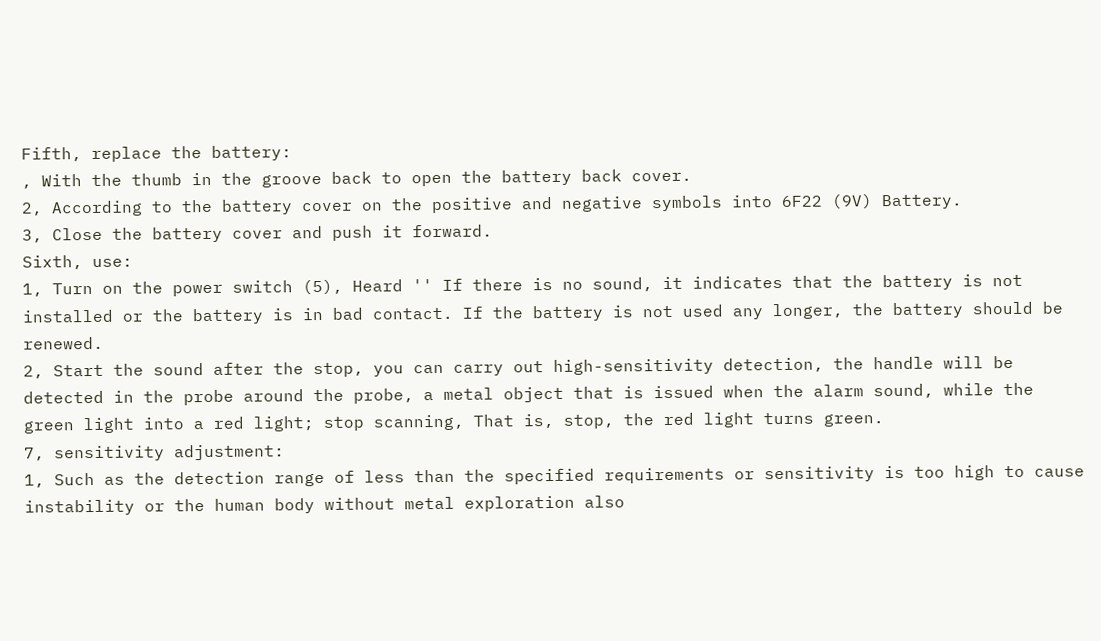Fifth, replace the battery:
, With the thumb in the groove back to open the battery back cover.
2, According to the battery cover on the positive and negative symbols into 6F22 (9V) Battery.
3, Close the battery cover and push it forward.
Sixth, use:
1, Turn on the power switch (5), Heard '' If there is no sound, it indicates that the battery is not installed or the battery is in bad contact. If the battery is not used any longer, the battery should be renewed.
2, Start the sound after the stop, you can carry out high-sensitivity detection, the handle will be detected in the probe around the probe, a metal object that is issued when the alarm sound, while the green light into a red light; stop scanning, That is, stop, the red light turns green.
7, sensitivity adjustment:
1, Such as the detection range of less than the specified requirements or sensitivity is too high to cause instability or the human body without metal exploration also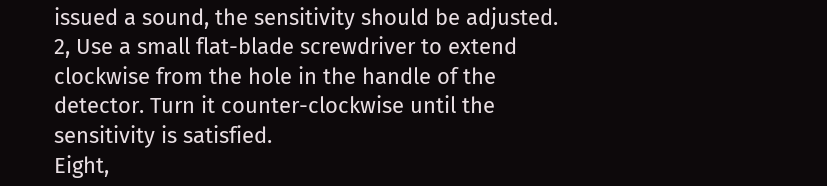issued a sound, the sensitivity should be adjusted.
2, Use a small flat-blade screwdriver to extend clockwise from the hole in the handle of the detector. Turn it counter-clockwise until the sensitivity is satisfied.
Eight,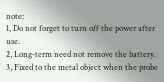note:
1, Do not forget to turn off the power after use.
2, Long-term need not remove the battery.
3, Fixed to the metal object when the probe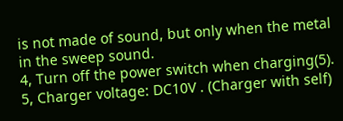is not made of sound, but only when the metal in the sweep sound.
4, Turn off the power switch when charging(5).
5, Charger voltage: DC10V . (Charger with self)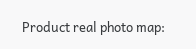Product real photo map: